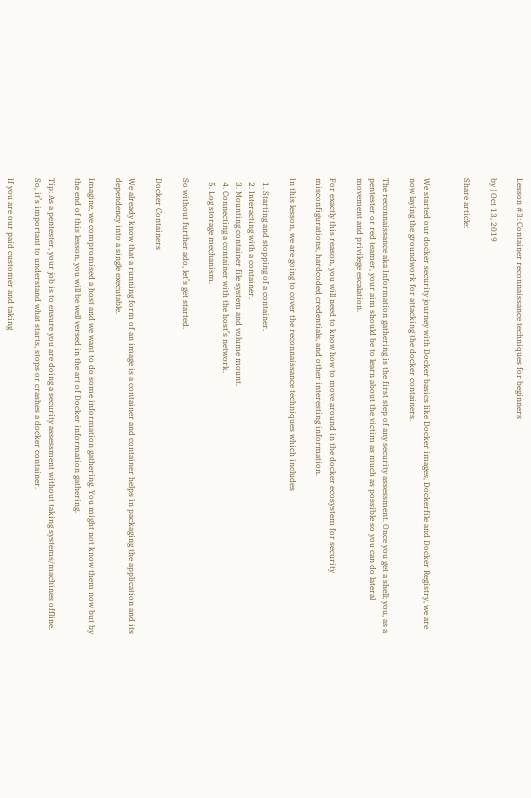Lesson #3: Container reconnaissance techniques for beginners

by | Oct 13, 2019

Share article:


We started our docker security journey with Docker basics like Docker images, Dockerfile and Docker Registry, we are now laying the groundwork for attacking the docker containers.

The reconnaissance aka Information gathering is the first step of any security assessment. Once you get a shell; you, as a pentester or red teamer, your aim should be to learn about the victim as much as possible so you can do lateral movement and privilege escalation.

For exactly this reason, you will need to know how to move around in the docker ecosystem for security misconfigurations, hardcoded credentials, and other interesting information.

In this lesson, we are going to cover the reconnaissance techniques which includes

  1. Starting and stopping of a container.
  2. Interacting with a container.
  3. Mounting container file system and volume mount.
  4. Connecting a container with the host’s network.
  5. Log storage mechanism.

So without further ado, let’s get started.

Docker Containers

We already know that a running form of an image is a container and container helps in packaging the application and its dependency into a single executable.

Imagine, we compromised a host and we want to do some information gathering. You might not know them now but by the end of this lesson, you will be well versed in the art of Docker information gathering.

Tip: As a pentester, your job is to ensure you are doing a security assessment without taking systems/machines offline. So, it’s important to understand what starts, stops or crashes a docker container.

If you are our paid customer and taking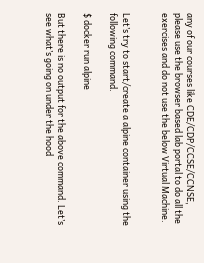any of our courses like CDE/CDP/CCSE/CCNSE, please use the browser based lab portal to do all the exercises and do not use the below Virtual Machine.


Let’s try to start/create a alpine container using the following command.

$ docker run alpine

But there is no output for the above command. Let’s see what’s going on under the hood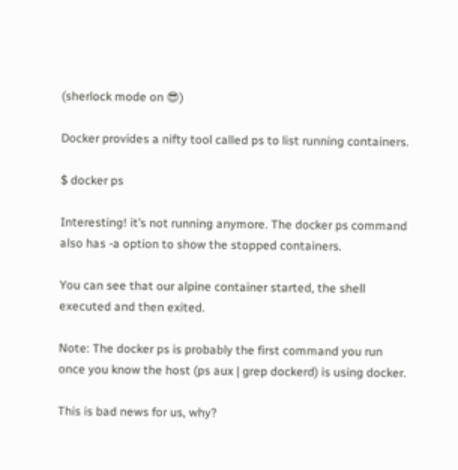(sherlock mode on 😎)

Docker provides a nifty tool called ps to list running containers.

$ docker ps

Interesting! it’s not running anymore. The docker ps command also has -a option to show the stopped containers.

You can see that our alpine container started, the shell executed and then exited.

Note: The docker ps is probably the first command you run once you know the host (ps aux | grep dockerd) is using docker.

This is bad news for us, why?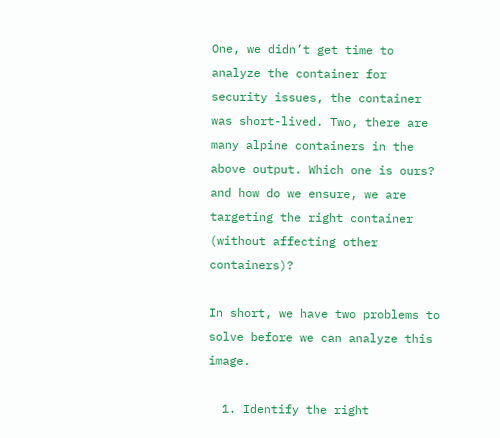One, we didn’t get time to analyze the container for security issues, the container was short-lived. Two, there are many alpine containers in the above output. Which one is ours? and how do we ensure, we are targeting the right container (without affecting other containers)?

In short, we have two problems to solve before we can analyze this image.

  1. Identify the right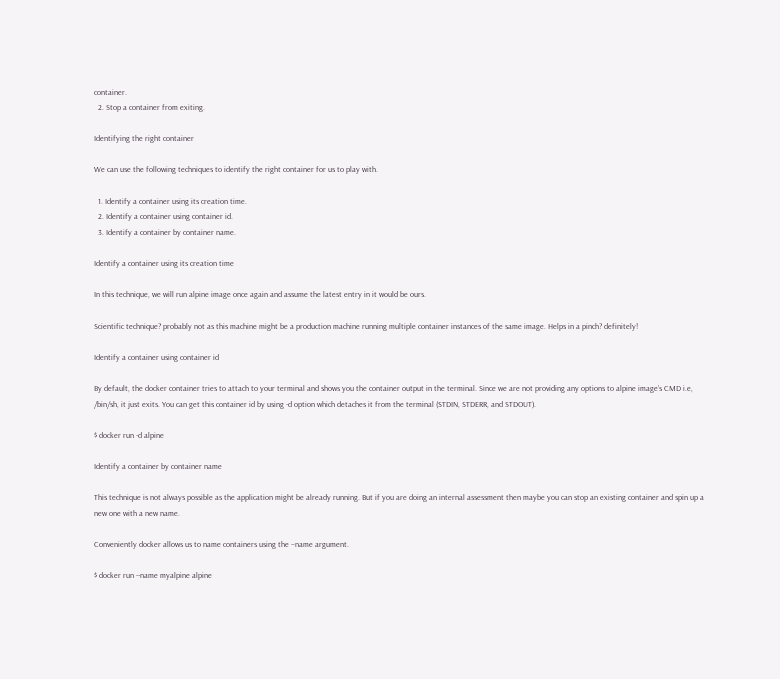container.
  2. Stop a container from exiting.

Identifying the right container

We can use the following techniques to identify the right container for us to play with.

  1. Identify a container using its creation time.
  2. Identify a container using container id.
  3. Identify a container by container name.

Identify a container using its creation time

In this technique, we will run alpine image once again and assume the latest entry in it would be ours.

Scientific technique? probably not as this machine might be a production machine running multiple container instances of the same image. Helps in a pinch? definitely!

Identify a container using container id

By default, the docker container tries to attach to your terminal and shows you the container output in the terminal. Since we are not providing any options to alpine image’s CMD i.e, /bin/sh, it just exits. You can get this container id by using -d option which detaches it from the terminal (STDIN, STDERR, and STDOUT).

$ docker run -d alpine

Identify a container by container name

This technique is not always possible as the application might be already running. But if you are doing an internal assessment then maybe you can stop an existing container and spin up a new one with a new name.

Conveniently docker allows us to name containers using the –name argument.

$ docker run --name myalpine alpine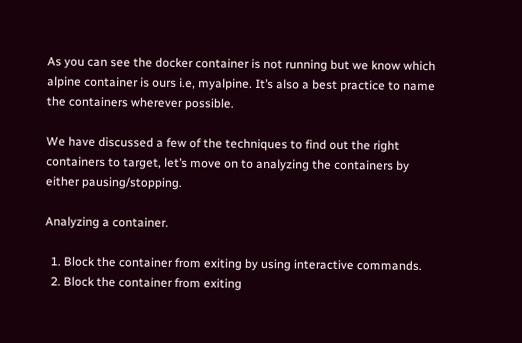As you can see the docker container is not running but we know which alpine container is ours i.e, myalpine. It’s also a best practice to name the containers wherever possible.

We have discussed a few of the techniques to find out the right containers to target, let’s move on to analyzing the containers by either pausing/stopping.

Analyzing a container.

  1. Block the container from exiting by using interactive commands.
  2. Block the container from exiting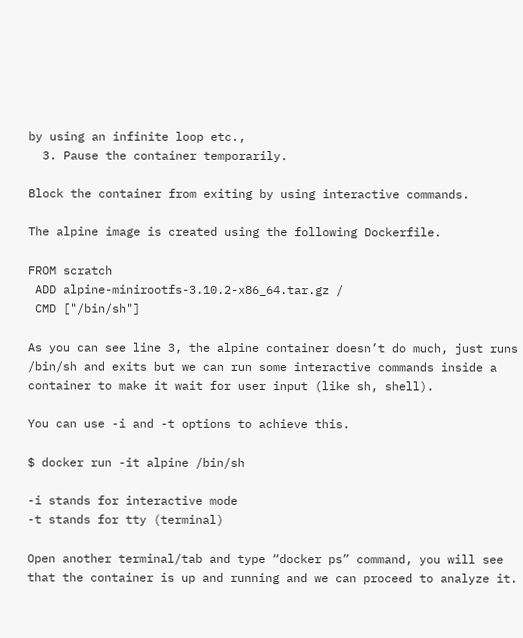by using an infinite loop etc.,
  3. Pause the container temporarily.

Block the container from exiting by using interactive commands.

The alpine image is created using the following Dockerfile.

FROM scratch
 ADD alpine-minirootfs-3.10.2-x86_64.tar.gz /
 CMD ["/bin/sh"]

As you can see line 3, the alpine container doesn’t do much, just runs /bin/sh and exits but we can run some interactive commands inside a container to make it wait for user input (like sh, shell).

You can use -i and -t options to achieve this.

$ docker run -it alpine /bin/sh

-i stands for interactive mode
-t stands for tty (terminal)

Open another terminal/tab and type “docker ps” command, you will see that the container is up and running and we can proceed to analyze it.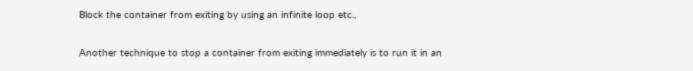Block the container from exiting by using an infinite loop etc.,

Another technique to stop a container from exiting immediately is to run it in an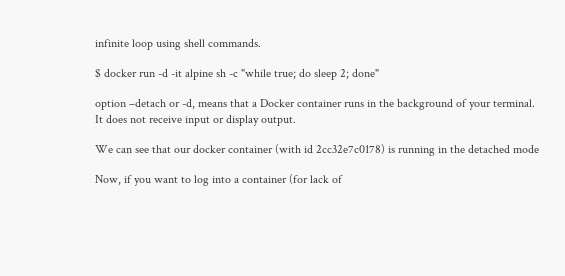infinite loop using shell commands.

$ docker run -d -it alpine sh -c "while true; do sleep 2; done"

option –detach or -d, means that a Docker container runs in the background of your terminal. It does not receive input or display output.

We can see that our docker container (with id 2cc32e7c0178) is running in the detached mode

Now, if you want to log into a container (for lack of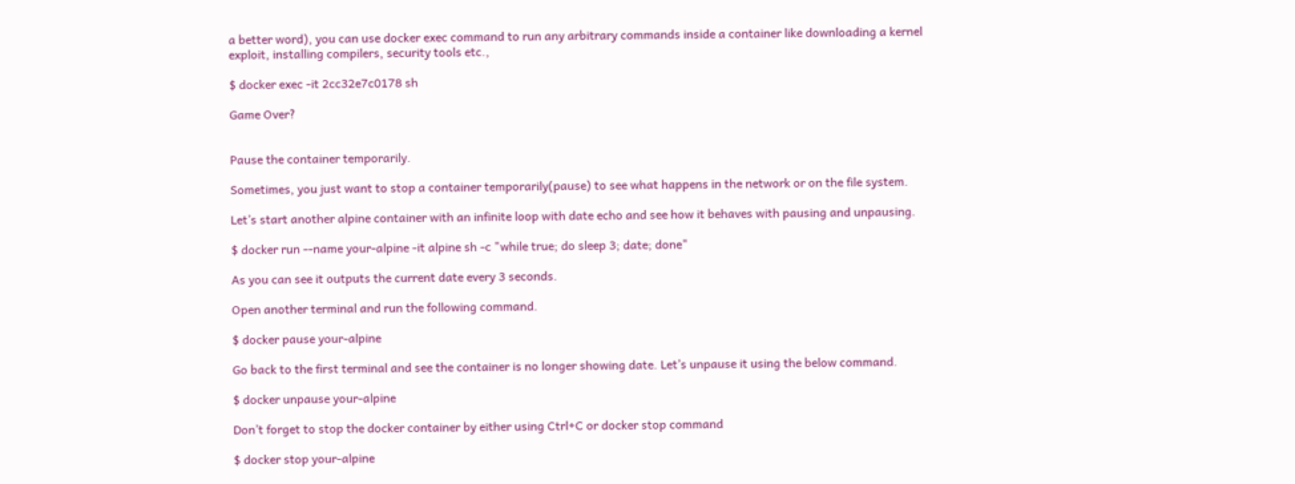a better word), you can use docker exec command to run any arbitrary commands inside a container like downloading a kernel exploit, installing compilers, security tools etc.,

$ docker exec -it 2cc32e7c0178 sh

Game Over?


Pause the container temporarily.

Sometimes, you just want to stop a container temporarily(pause) to see what happens in the network or on the file system.

Let’s start another alpine container with an infinite loop with date echo and see how it behaves with pausing and unpausing.

$ docker run --name your-alpine -it alpine sh -c "while true; do sleep 3; date; done"

As you can see it outputs the current date every 3 seconds.

Open another terminal and run the following command.

$ docker pause your-alpine

Go back to the first terminal and see the container is no longer showing date. Let’s unpause it using the below command.

$ docker unpause your-alpine

Don’t forget to stop the docker container by either using Ctrl+C or docker stop command

$ docker stop your-alpine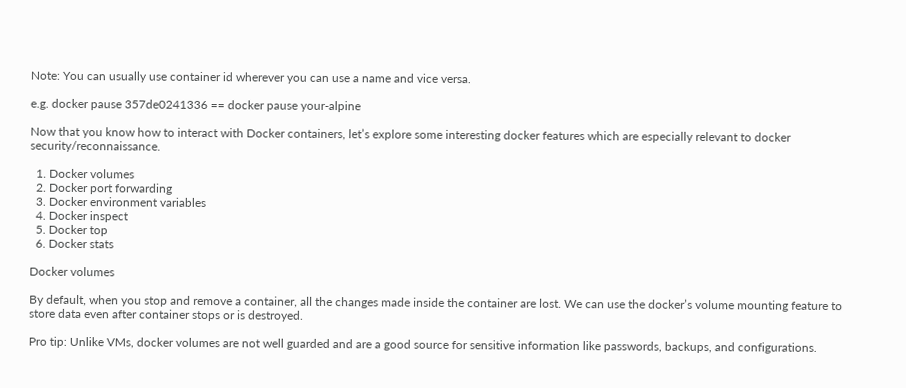Note: You can usually use container id wherever you can use a name and vice versa.

e.g. docker pause 357de0241336 == docker pause your-alpine

Now that you know how to interact with Docker containers, let’s explore some interesting docker features which are especially relevant to docker security/reconnaissance.

  1. Docker volumes
  2. Docker port forwarding
  3. Docker environment variables
  4. Docker inspect
  5. Docker top
  6. Docker stats

Docker volumes

By default, when you stop and remove a container, all the changes made inside the container are lost. We can use the docker’s volume mounting feature to store data even after container stops or is destroyed.

Pro tip: Unlike VMs, docker volumes are not well guarded and are a good source for sensitive information like passwords, backups, and configurations.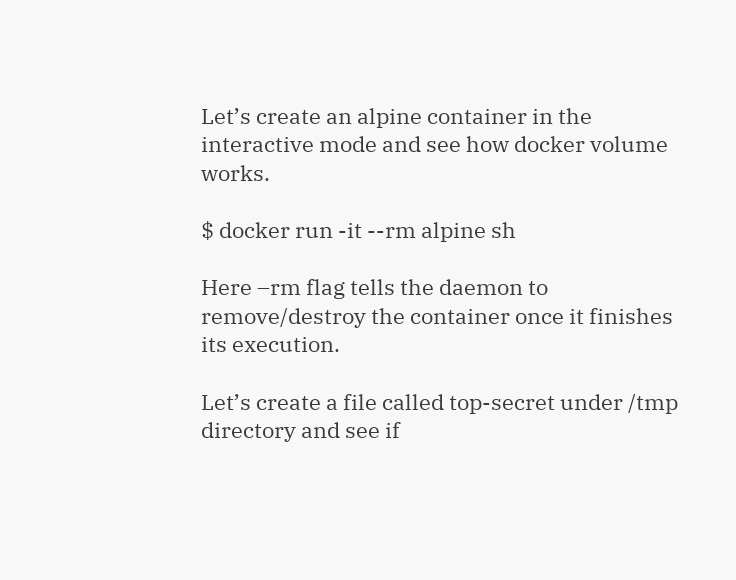Let’s create an alpine container in the interactive mode and see how docker volume works.

$ docker run -it --rm alpine sh

Here –rm flag tells the daemon to remove/destroy the container once it finishes its execution.

Let’s create a file called top-secret under /tmp directory and see if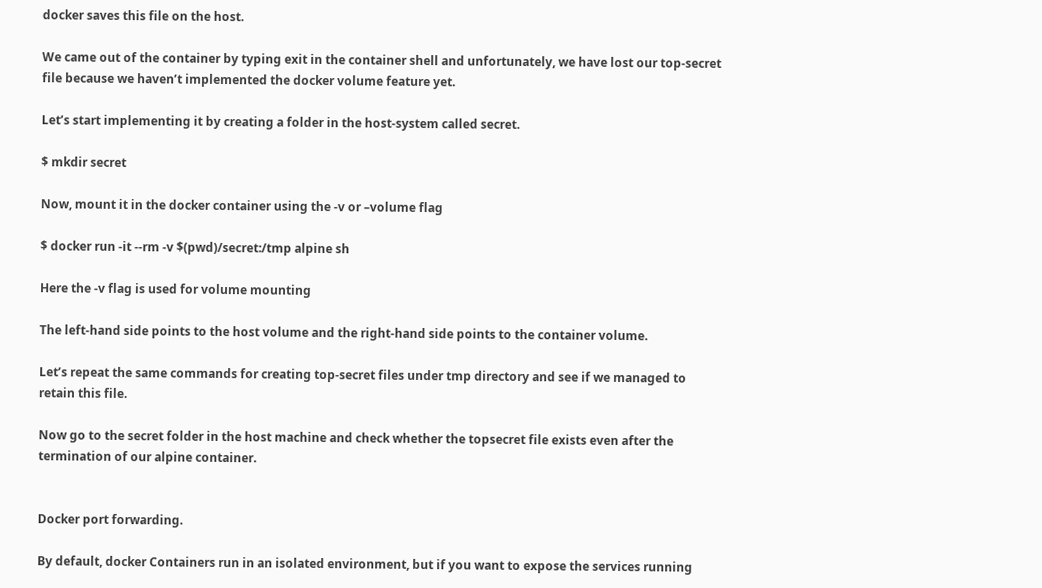docker saves this file on the host.

We came out of the container by typing exit in the container shell and unfortunately, we have lost our top-secret file because we haven’t implemented the docker volume feature yet.

Let’s start implementing it by creating a folder in the host-system called secret.

$ mkdir secret

Now, mount it in the docker container using the -v or –volume flag

$ docker run -it --rm -v $(pwd)/secret:/tmp alpine sh

Here the -v flag is used for volume mounting

The left-hand side points to the host volume and the right-hand side points to the container volume.

Let’s repeat the same commands for creating top-secret files under tmp directory and see if we managed to retain this file.

Now go to the secret folder in the host machine and check whether the topsecret file exists even after the termination of our alpine container.


Docker port forwarding.

By default, docker Containers run in an isolated environment, but if you want to expose the services running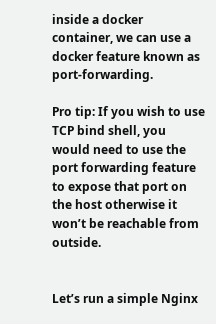inside a docker container, we can use a docker feature known as port-forwarding.

Pro tip: If you wish to use TCP bind shell, you would need to use the port forwarding feature to expose that port on the host otherwise it won’t be reachable from outside.


Let’s run a simple Nginx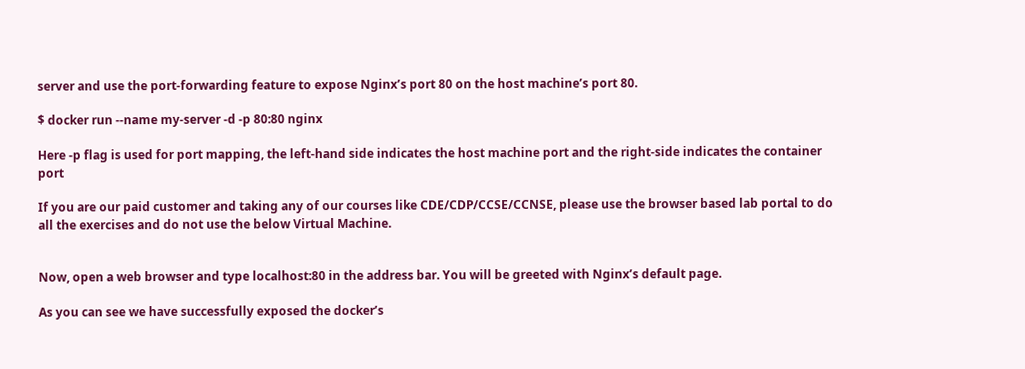server and use the port-forwarding feature to expose Nginx’s port 80 on the host machine’s port 80.

$ docker run --name my-server -d -p 80:80 nginx

Here -p flag is used for port mapping, the left-hand side indicates the host machine port and the right-side indicates the container port

If you are our paid customer and taking any of our courses like CDE/CDP/CCSE/CCNSE, please use the browser based lab portal to do all the exercises and do not use the below Virtual Machine.


Now, open a web browser and type localhost:80 in the address bar. You will be greeted with Nginx’s default page.

As you can see we have successfully exposed the docker’s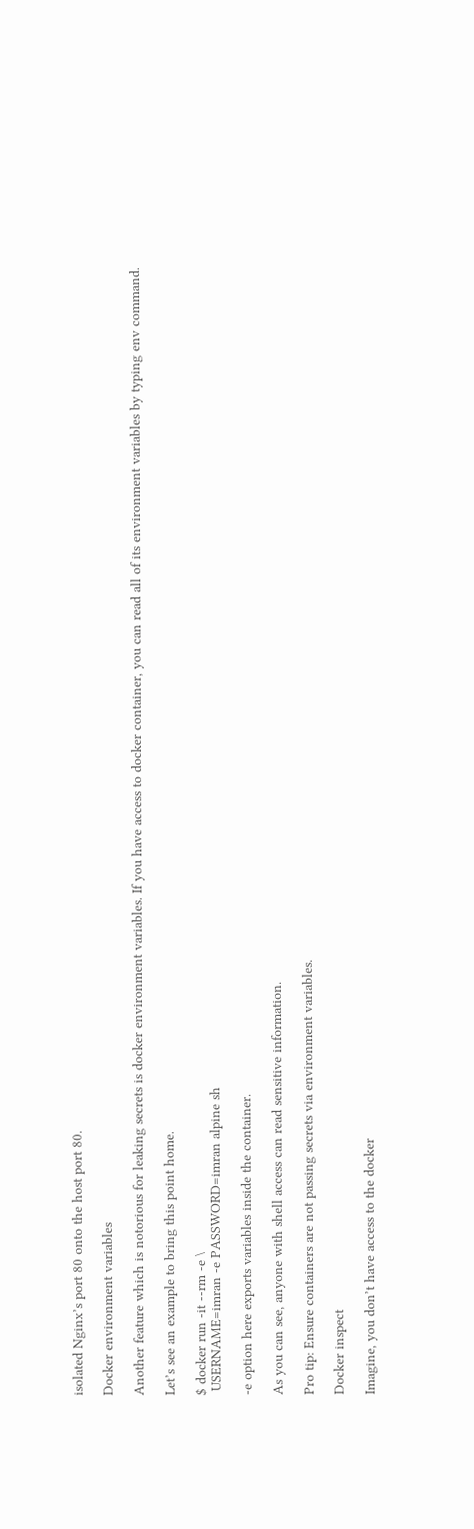isolated Nginx’s port 80 onto the host port 80.

Docker environment variables

Another feature which is notorious for leaking secrets is docker environment variables. If you have access to docker container, you can read all of its environment variables by typing env command.

Let’s see an example to bring this point home.

$ docker run -it --rm -e \
 USERNAME=imran -e PASSWORD=imran alpine sh

-e option here exports variables inside the container.

As you can see, anyone with shell access can read sensitive information.

Pro tip: Ensure containers are not passing secrets via environment variables.

Docker inspect

Imagine, you don’t have access to the docker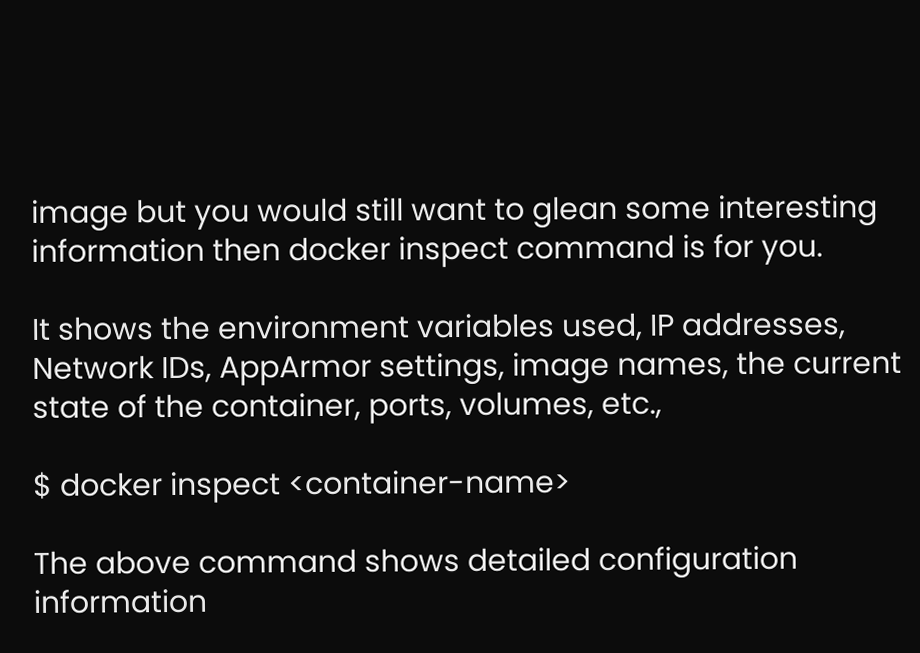image but you would still want to glean some interesting information then docker inspect command is for you.

It shows the environment variables used, IP addresses, Network IDs, AppArmor settings, image names, the current state of the container, ports, volumes, etc.,

$ docker inspect <container-name>

The above command shows detailed configuration information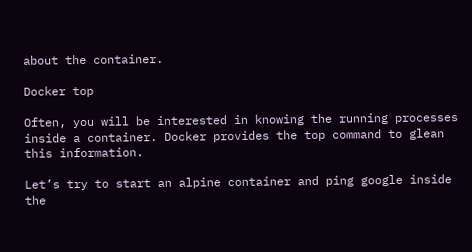about the container.

Docker top

Often, you will be interested in knowing the running processes inside a container. Docker provides the top command to glean this information.

Let’s try to start an alpine container and ping google inside the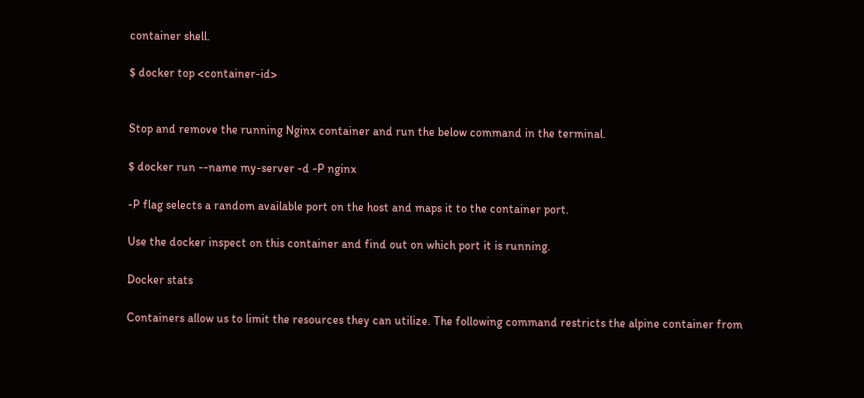container shell.

$ docker top <container-id>


Stop and remove the running Nginx container and run the below command in the terminal.

$ docker run --name my-server -d -P nginx

-P flag selects a random available port on the host and maps it to the container port.

Use the docker inspect on this container and find out on which port it is running.

Docker stats

Containers allow us to limit the resources they can utilize. The following command restricts the alpine container from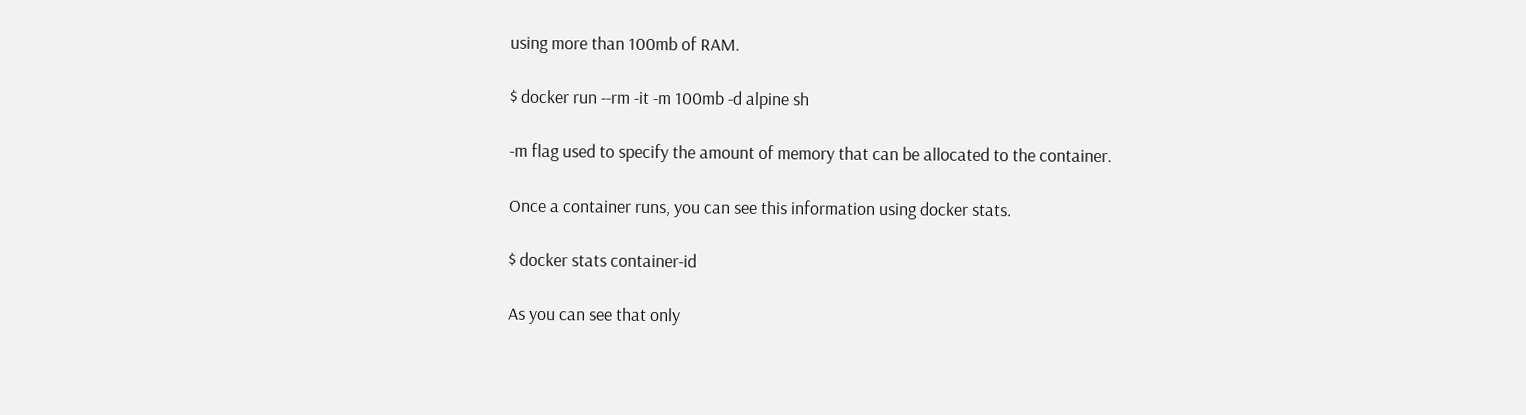using more than 100mb of RAM.

$ docker run --rm -it -m 100mb -d alpine sh

-m flag used to specify the amount of memory that can be allocated to the container.

Once a container runs, you can see this information using docker stats.

$ docker stats container-id

As you can see that only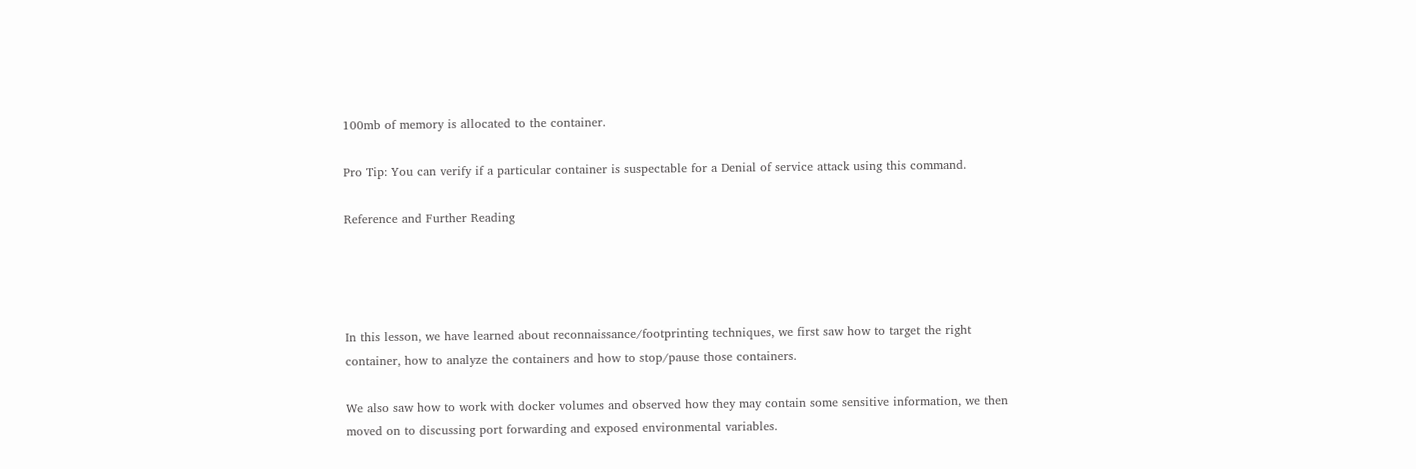100mb of memory is allocated to the container.

Pro Tip: You can verify if a particular container is suspectable for a Denial of service attack using this command.

Reference and Further Reading




In this lesson, we have learned about reconnaissance/footprinting techniques, we first saw how to target the right container, how to analyze the containers and how to stop/pause those containers.

We also saw how to work with docker volumes and observed how they may contain some sensitive information, we then moved on to discussing port forwarding and exposed environmental variables.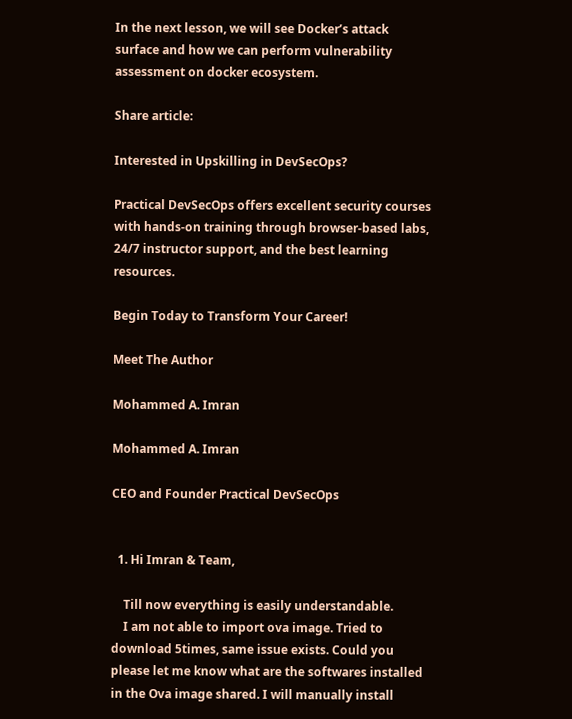In the next lesson, we will see Docker’s attack surface and how we can perform vulnerability assessment on docker ecosystem.

Share article:

Interested in Upskilling in DevSecOps?

Practical DevSecOps offers excellent security courses with hands-on training through browser-based labs, 24/7 instructor support, and the best learning resources.

Begin Today to Transform Your Career!

Meet The Author

Mohammed A. Imran

Mohammed A. Imran

CEO and Founder Practical DevSecOps


  1. Hi Imran & Team,

    Till now everything is easily understandable.
    I am not able to import ova image. Tried to download 5times, same issue exists. Could you please let me know what are the softwares installed in the Ova image shared. I will manually install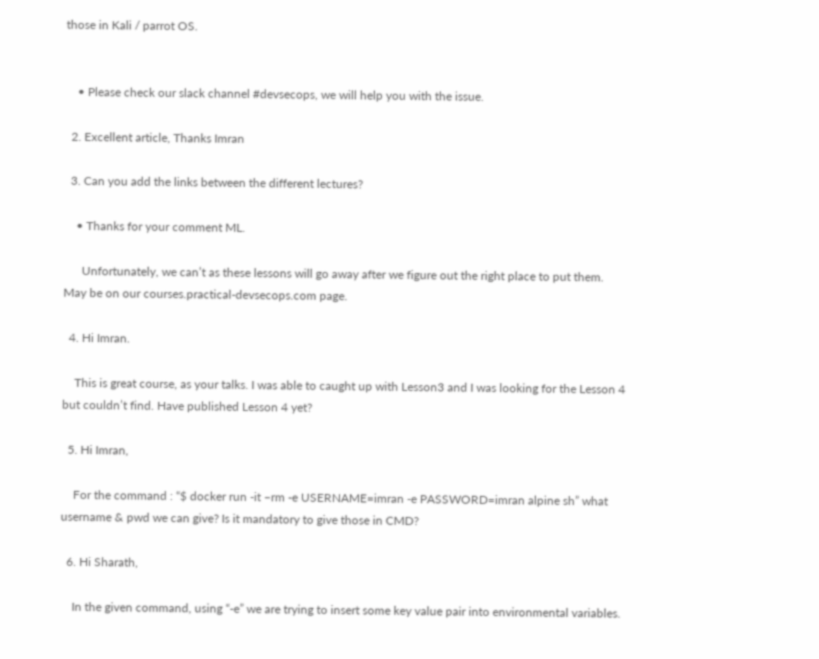those in Kali / parrot OS.


    • Please check our slack channel #devsecops, we will help you with the issue.

  2. Excellent article, Thanks Imran

  3. Can you add the links between the different lectures?

    • Thanks for your comment ML.

      Unfortunately, we can’t as these lessons will go away after we figure out the right place to put them. May be on our courses.practical-devsecops.com page.

  4. Hi Imran.

    This is great course, as your talks. I was able to caught up with Lesson3 and I was looking for the Lesson 4 but couldn’t find. Have published Lesson 4 yet?

  5. Hi Imran,

    For the command : “$ docker run -it –rm -e USERNAME=imran -e PASSWORD=imran alpine sh” what username & pwd we can give? Is it mandatory to give those in CMD?

  6. Hi Sharath,

    In the given command, using “-e” we are trying to insert some key value pair into environmental variables.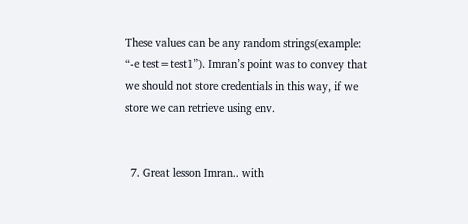These values can be any random strings(example: “-e test=test1”). Imran’s point was to convey that we should not store credentials in this way, if we store we can retrieve using env.


  7. Great lesson Imran.. with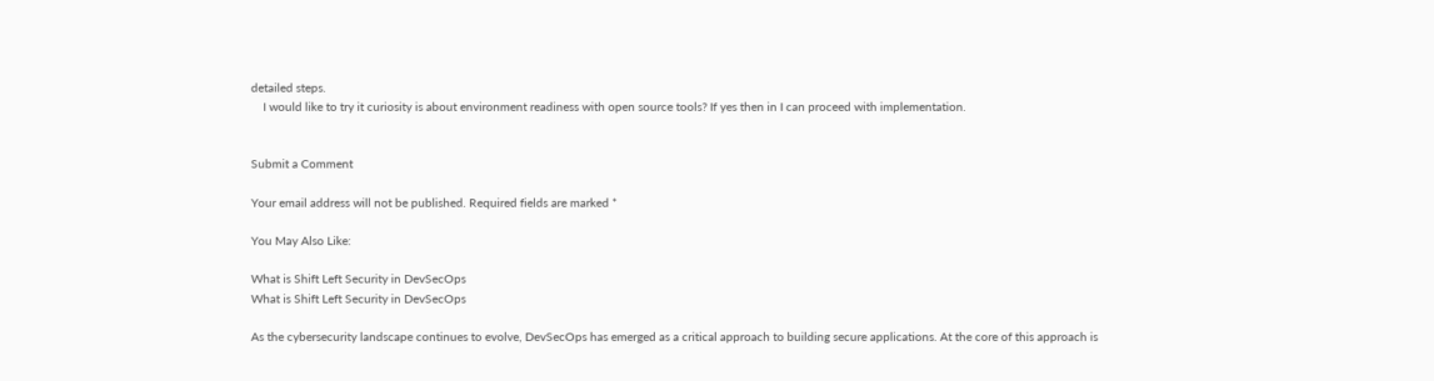detailed steps.
    I would like to try it curiosity is about environment readiness with open source tools? If yes then in I can proceed with implementation.


Submit a Comment

Your email address will not be published. Required fields are marked *

You May Also Like:

What is Shift Left Security in DevSecOps
What is Shift Left Security in DevSecOps

As the cybersecurity landscape continues to evolve, DevSecOps has emerged as a critical approach to building secure applications. At the core of this approach is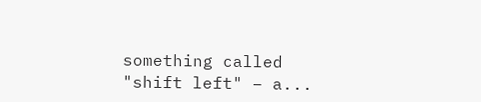something called "shift left" – a...